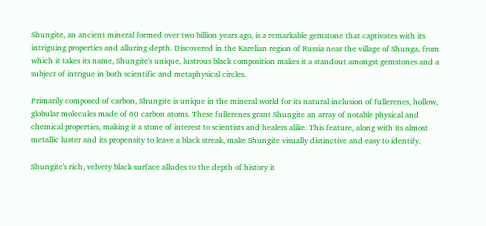Shungite, an ancient mineral formed over two billion years ago, is a remarkable gemstone that captivates with its intriguing properties and alluring depth. Discovered in the Karelian region of Russia near the village of Shunga, from which it takes its name, Shungite's unique, lustrous black composition makes it a standout amongst gemstones and a subject of intrigue in both scientific and metaphysical circles.

Primarily composed of carbon, Shungite is unique in the mineral world for its natural inclusion of fullerenes, hollow, globular molecules made of 60 carbon atoms. These fullerenes grant Shungite an array of notable physical and chemical properties, making it a stone of interest to scientists and healers alike. This feature, along with its almost metallic luster and its propensity to leave a black streak, make Shungite visually distinctive and easy to identify.

Shungite's rich, velvety black surface alludes to the depth of history it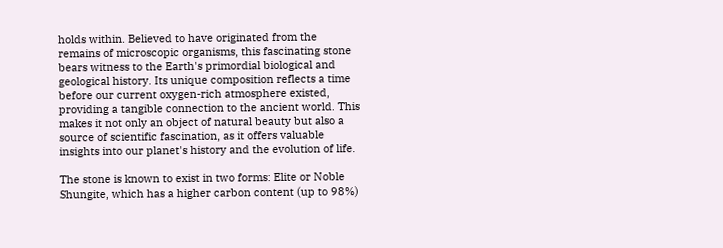holds within. Believed to have originated from the remains of microscopic organisms, this fascinating stone bears witness to the Earth's primordial biological and geological history. Its unique composition reflects a time before our current oxygen-rich atmosphere existed, providing a tangible connection to the ancient world. This makes it not only an object of natural beauty but also a source of scientific fascination, as it offers valuable insights into our planet's history and the evolution of life.

The stone is known to exist in two forms: Elite or Noble Shungite, which has a higher carbon content (up to 98%)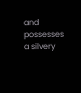and possesses a silvery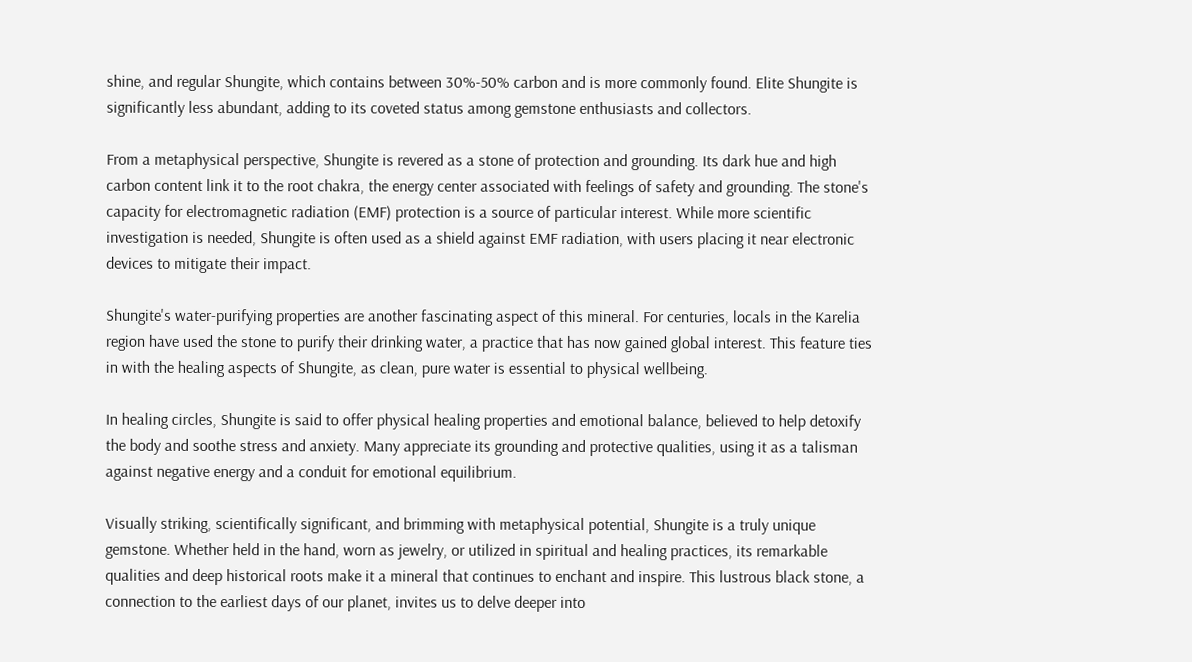shine, and regular Shungite, which contains between 30%-50% carbon and is more commonly found. Elite Shungite is significantly less abundant, adding to its coveted status among gemstone enthusiasts and collectors.

From a metaphysical perspective, Shungite is revered as a stone of protection and grounding. Its dark hue and high carbon content link it to the root chakra, the energy center associated with feelings of safety and grounding. The stone's capacity for electromagnetic radiation (EMF) protection is a source of particular interest. While more scientific investigation is needed, Shungite is often used as a shield against EMF radiation, with users placing it near electronic devices to mitigate their impact.

Shungite's water-purifying properties are another fascinating aspect of this mineral. For centuries, locals in the Karelia region have used the stone to purify their drinking water, a practice that has now gained global interest. This feature ties in with the healing aspects of Shungite, as clean, pure water is essential to physical wellbeing.

In healing circles, Shungite is said to offer physical healing properties and emotional balance, believed to help detoxify the body and soothe stress and anxiety. Many appreciate its grounding and protective qualities, using it as a talisman against negative energy and a conduit for emotional equilibrium.

Visually striking, scientifically significant, and brimming with metaphysical potential, Shungite is a truly unique gemstone. Whether held in the hand, worn as jewelry, or utilized in spiritual and healing practices, its remarkable qualities and deep historical roots make it a mineral that continues to enchant and inspire. This lustrous black stone, a connection to the earliest days of our planet, invites us to delve deeper into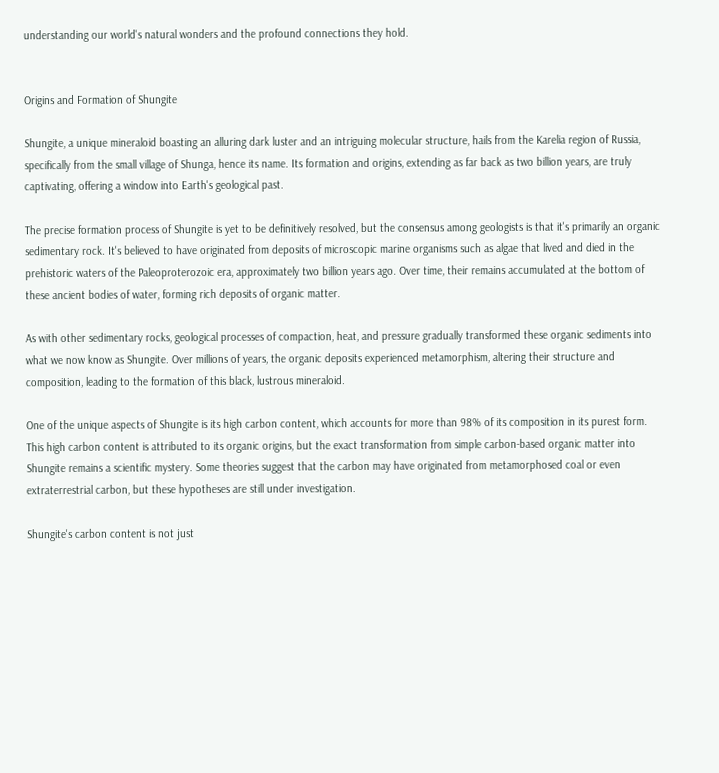understanding our world's natural wonders and the profound connections they hold.


Origins and Formation of Shungite

Shungite, a unique mineraloid boasting an alluring dark luster and an intriguing molecular structure, hails from the Karelia region of Russia, specifically from the small village of Shunga, hence its name. Its formation and origins, extending as far back as two billion years, are truly captivating, offering a window into Earth's geological past.

The precise formation process of Shungite is yet to be definitively resolved, but the consensus among geologists is that it's primarily an organic sedimentary rock. It's believed to have originated from deposits of microscopic marine organisms such as algae that lived and died in the prehistoric waters of the Paleoproterozoic era, approximately two billion years ago. Over time, their remains accumulated at the bottom of these ancient bodies of water, forming rich deposits of organic matter.

As with other sedimentary rocks, geological processes of compaction, heat, and pressure gradually transformed these organic sediments into what we now know as Shungite. Over millions of years, the organic deposits experienced metamorphism, altering their structure and composition, leading to the formation of this black, lustrous mineraloid.

One of the unique aspects of Shungite is its high carbon content, which accounts for more than 98% of its composition in its purest form. This high carbon content is attributed to its organic origins, but the exact transformation from simple carbon-based organic matter into Shungite remains a scientific mystery. Some theories suggest that the carbon may have originated from metamorphosed coal or even extraterrestrial carbon, but these hypotheses are still under investigation.

Shungite's carbon content is not just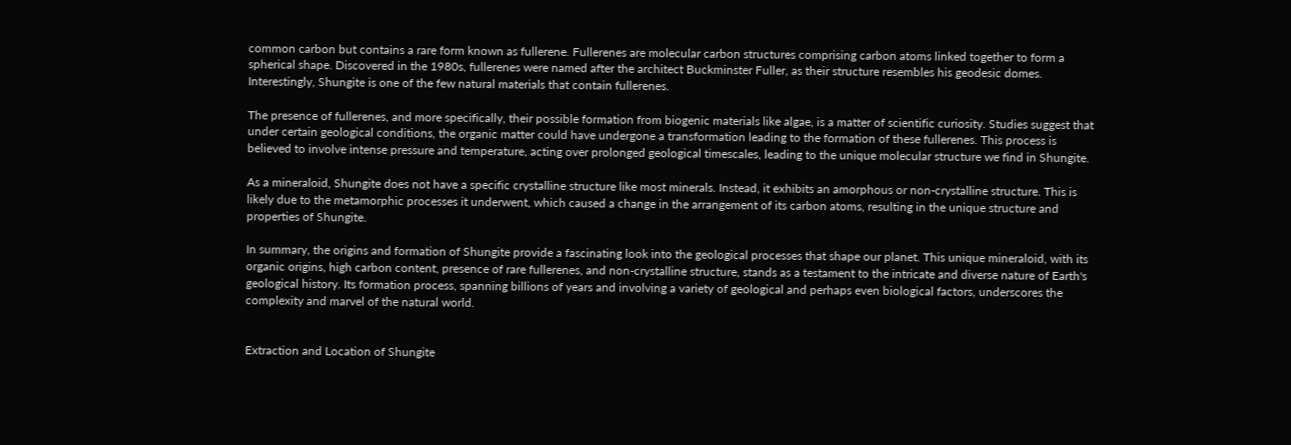common carbon but contains a rare form known as fullerene. Fullerenes are molecular carbon structures comprising carbon atoms linked together to form a spherical shape. Discovered in the 1980s, fullerenes were named after the architect Buckminster Fuller, as their structure resembles his geodesic domes. Interestingly, Shungite is one of the few natural materials that contain fullerenes.

The presence of fullerenes, and more specifically, their possible formation from biogenic materials like algae, is a matter of scientific curiosity. Studies suggest that under certain geological conditions, the organic matter could have undergone a transformation leading to the formation of these fullerenes. This process is believed to involve intense pressure and temperature, acting over prolonged geological timescales, leading to the unique molecular structure we find in Shungite.

As a mineraloid, Shungite does not have a specific crystalline structure like most minerals. Instead, it exhibits an amorphous or non-crystalline structure. This is likely due to the metamorphic processes it underwent, which caused a change in the arrangement of its carbon atoms, resulting in the unique structure and properties of Shungite.

In summary, the origins and formation of Shungite provide a fascinating look into the geological processes that shape our planet. This unique mineraloid, with its organic origins, high carbon content, presence of rare fullerenes, and non-crystalline structure, stands as a testament to the intricate and diverse nature of Earth's geological history. Its formation process, spanning billions of years and involving a variety of geological and perhaps even biological factors, underscores the complexity and marvel of the natural world.


Extraction and Location of Shungite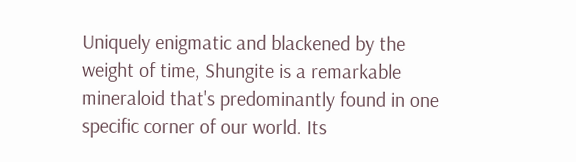Uniquely enigmatic and blackened by the weight of time, Shungite is a remarkable mineraloid that's predominantly found in one specific corner of our world. Its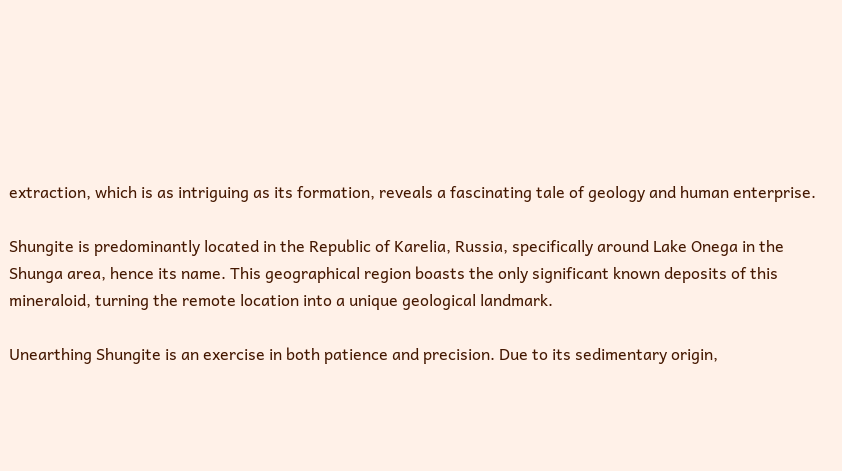extraction, which is as intriguing as its formation, reveals a fascinating tale of geology and human enterprise.

Shungite is predominantly located in the Republic of Karelia, Russia, specifically around Lake Onega in the Shunga area, hence its name. This geographical region boasts the only significant known deposits of this mineraloid, turning the remote location into a unique geological landmark.

Unearthing Shungite is an exercise in both patience and precision. Due to its sedimentary origin,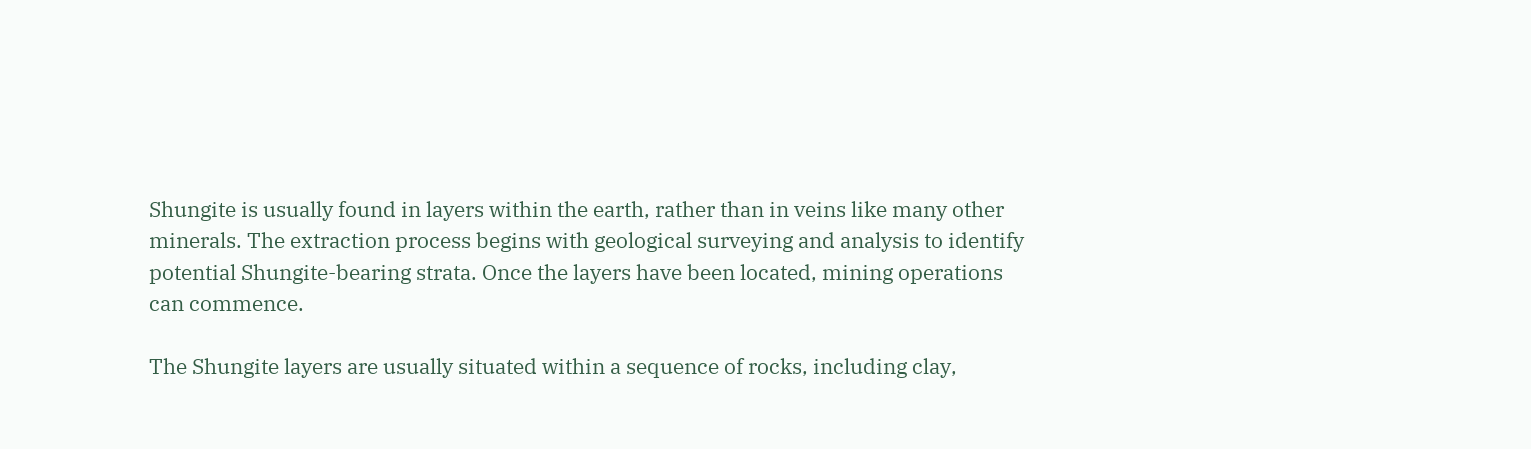Shungite is usually found in layers within the earth, rather than in veins like many other minerals. The extraction process begins with geological surveying and analysis to identify potential Shungite-bearing strata. Once the layers have been located, mining operations can commence.

The Shungite layers are usually situated within a sequence of rocks, including clay,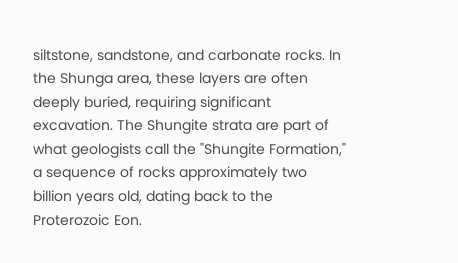siltstone, sandstone, and carbonate rocks. In the Shunga area, these layers are often deeply buried, requiring significant excavation. The Shungite strata are part of what geologists call the "Shungite Formation," a sequence of rocks approximately two billion years old, dating back to the Proterozoic Eon.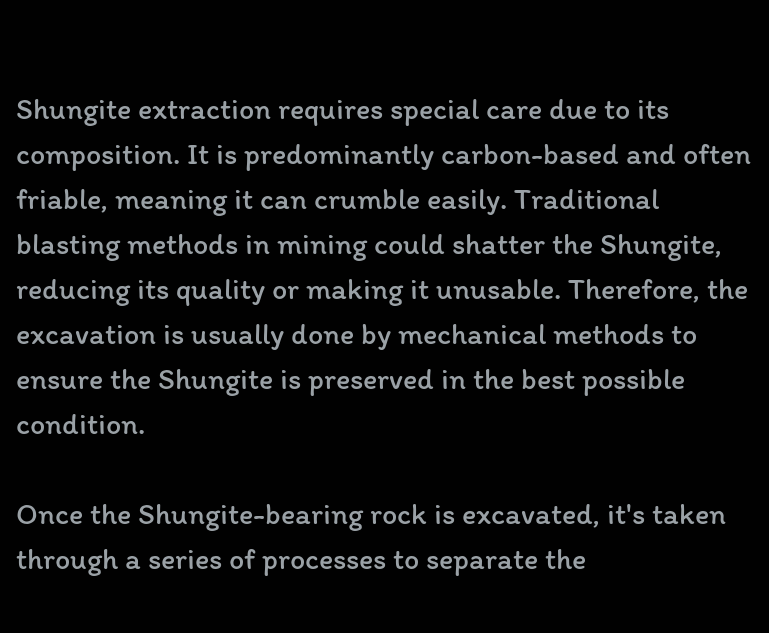Shungite extraction requires special care due to its composition. It is predominantly carbon-based and often friable, meaning it can crumble easily. Traditional blasting methods in mining could shatter the Shungite, reducing its quality or making it unusable. Therefore, the excavation is usually done by mechanical methods to ensure the Shungite is preserved in the best possible condition.

Once the Shungite-bearing rock is excavated, it's taken through a series of processes to separate the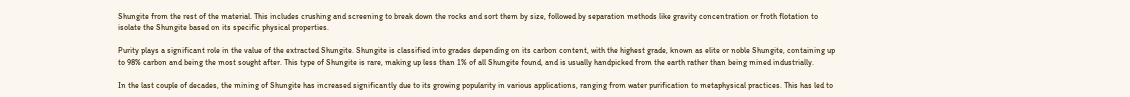Shungite from the rest of the material. This includes crushing and screening to break down the rocks and sort them by size, followed by separation methods like gravity concentration or froth flotation to isolate the Shungite based on its specific physical properties.

Purity plays a significant role in the value of the extracted Shungite. Shungite is classified into grades depending on its carbon content, with the highest grade, known as elite or noble Shungite, containing up to 98% carbon and being the most sought after. This type of Shungite is rare, making up less than 1% of all Shungite found, and is usually handpicked from the earth rather than being mined industrially.

In the last couple of decades, the mining of Shungite has increased significantly due to its growing popularity in various applications, ranging from water purification to metaphysical practices. This has led to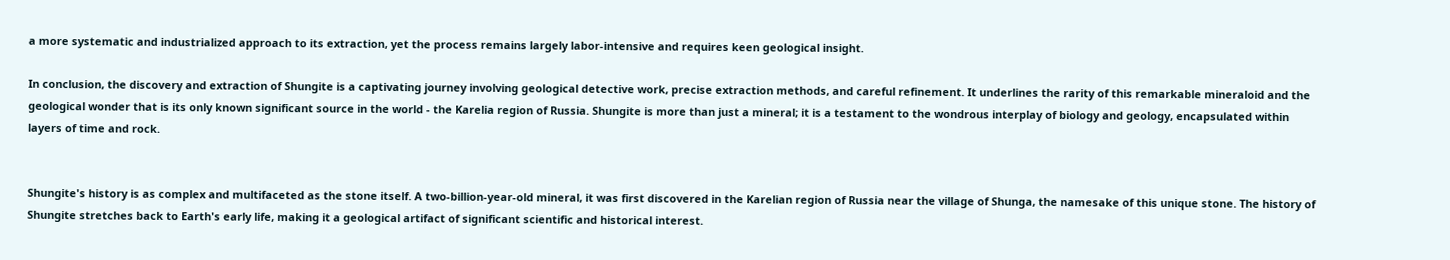a more systematic and industrialized approach to its extraction, yet the process remains largely labor-intensive and requires keen geological insight.

In conclusion, the discovery and extraction of Shungite is a captivating journey involving geological detective work, precise extraction methods, and careful refinement. It underlines the rarity of this remarkable mineraloid and the geological wonder that is its only known significant source in the world - the Karelia region of Russia. Shungite is more than just a mineral; it is a testament to the wondrous interplay of biology and geology, encapsulated within layers of time and rock.


Shungite's history is as complex and multifaceted as the stone itself. A two-billion-year-old mineral, it was first discovered in the Karelian region of Russia near the village of Shunga, the namesake of this unique stone. The history of Shungite stretches back to Earth's early life, making it a geological artifact of significant scientific and historical interest.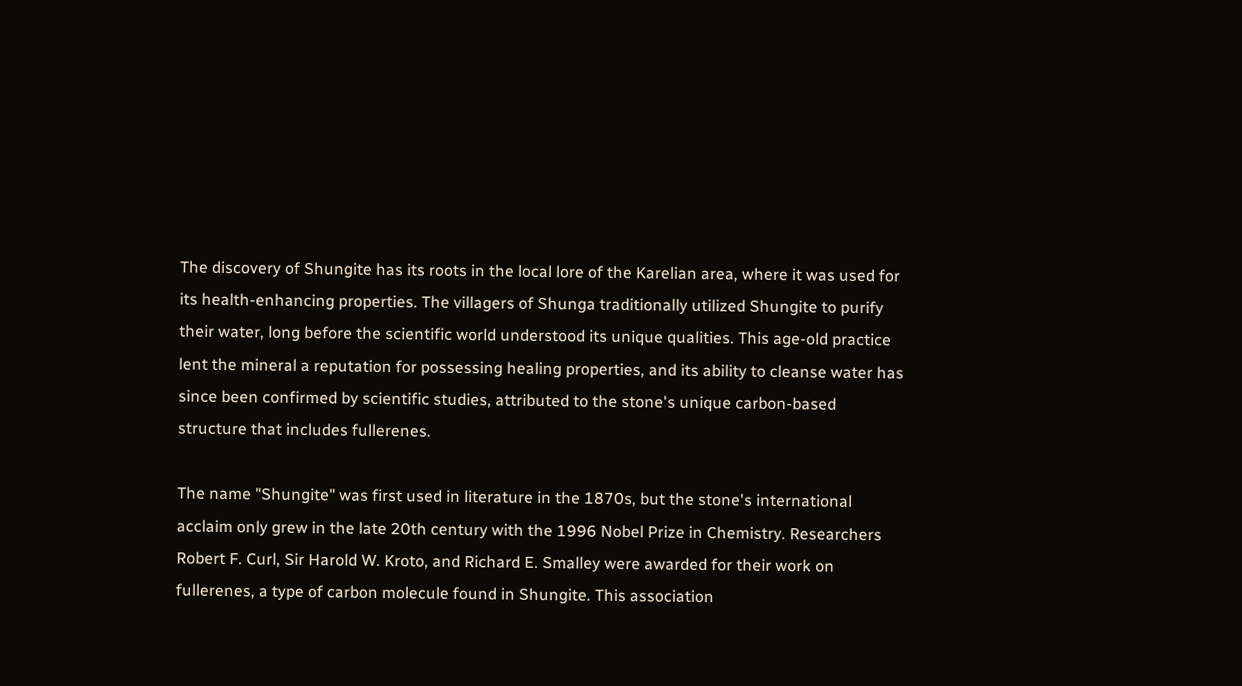The discovery of Shungite has its roots in the local lore of the Karelian area, where it was used for its health-enhancing properties. The villagers of Shunga traditionally utilized Shungite to purify their water, long before the scientific world understood its unique qualities. This age-old practice lent the mineral a reputation for possessing healing properties, and its ability to cleanse water has since been confirmed by scientific studies, attributed to the stone's unique carbon-based structure that includes fullerenes.

The name "Shungite" was first used in literature in the 1870s, but the stone's international acclaim only grew in the late 20th century with the 1996 Nobel Prize in Chemistry. Researchers Robert F. Curl, Sir Harold W. Kroto, and Richard E. Smalley were awarded for their work on fullerenes, a type of carbon molecule found in Shungite. This association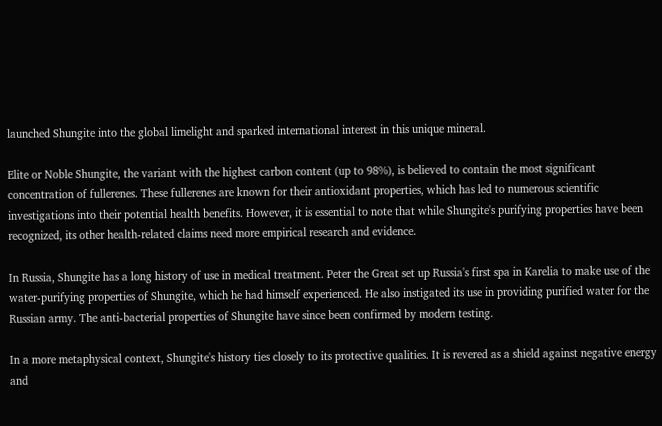launched Shungite into the global limelight and sparked international interest in this unique mineral.

Elite or Noble Shungite, the variant with the highest carbon content (up to 98%), is believed to contain the most significant concentration of fullerenes. These fullerenes are known for their antioxidant properties, which has led to numerous scientific investigations into their potential health benefits. However, it is essential to note that while Shungite's purifying properties have been recognized, its other health-related claims need more empirical research and evidence.

In Russia, Shungite has a long history of use in medical treatment. Peter the Great set up Russia's first spa in Karelia to make use of the water-purifying properties of Shungite, which he had himself experienced. He also instigated its use in providing purified water for the Russian army. The anti-bacterial properties of Shungite have since been confirmed by modern testing.

In a more metaphysical context, Shungite's history ties closely to its protective qualities. It is revered as a shield against negative energy and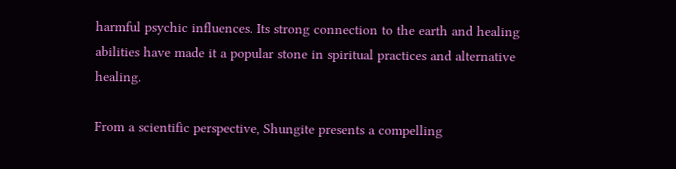harmful psychic influences. Its strong connection to the earth and healing abilities have made it a popular stone in spiritual practices and alternative healing.

From a scientific perspective, Shungite presents a compelling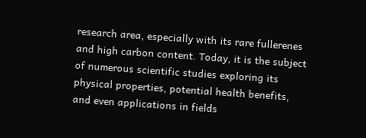research area, especially with its rare fullerenes and high carbon content. Today, it is the subject of numerous scientific studies exploring its physical properties, potential health benefits, and even applications in fields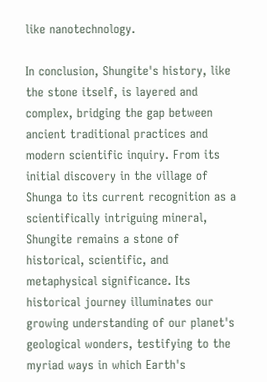like nanotechnology.

In conclusion, Shungite's history, like the stone itself, is layered and complex, bridging the gap between ancient traditional practices and modern scientific inquiry. From its initial discovery in the village of Shunga to its current recognition as a scientifically intriguing mineral, Shungite remains a stone of historical, scientific, and metaphysical significance. Its historical journey illuminates our growing understanding of our planet's geological wonders, testifying to the myriad ways in which Earth's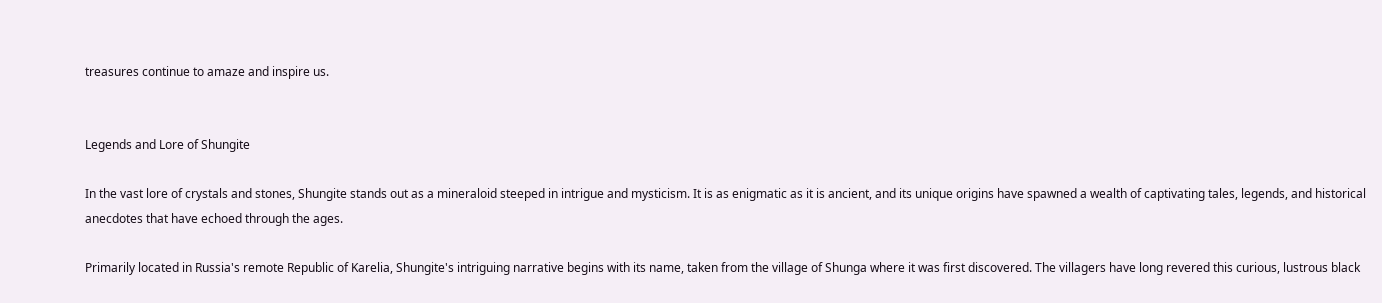treasures continue to amaze and inspire us.


Legends and Lore of Shungite

In the vast lore of crystals and stones, Shungite stands out as a mineraloid steeped in intrigue and mysticism. It is as enigmatic as it is ancient, and its unique origins have spawned a wealth of captivating tales, legends, and historical anecdotes that have echoed through the ages.

Primarily located in Russia's remote Republic of Karelia, Shungite's intriguing narrative begins with its name, taken from the village of Shunga where it was first discovered. The villagers have long revered this curious, lustrous black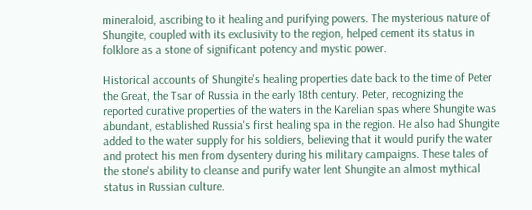mineraloid, ascribing to it healing and purifying powers. The mysterious nature of Shungite, coupled with its exclusivity to the region, helped cement its status in folklore as a stone of significant potency and mystic power.

Historical accounts of Shungite's healing properties date back to the time of Peter the Great, the Tsar of Russia in the early 18th century. Peter, recognizing the reported curative properties of the waters in the Karelian spas where Shungite was abundant, established Russia's first healing spa in the region. He also had Shungite added to the water supply for his soldiers, believing that it would purify the water and protect his men from dysentery during his military campaigns. These tales of the stone's ability to cleanse and purify water lent Shungite an almost mythical status in Russian culture.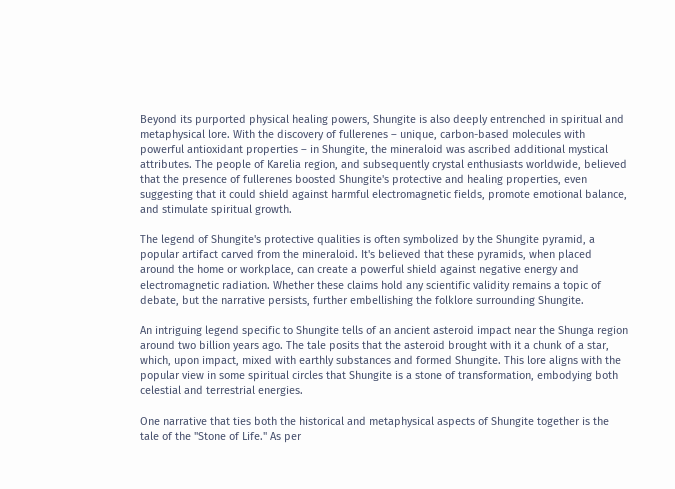Beyond its purported physical healing powers, Shungite is also deeply entrenched in spiritual and metaphysical lore. With the discovery of fullerenes – unique, carbon-based molecules with powerful antioxidant properties – in Shungite, the mineraloid was ascribed additional mystical attributes. The people of Karelia region, and subsequently crystal enthusiasts worldwide, believed that the presence of fullerenes boosted Shungite's protective and healing properties, even suggesting that it could shield against harmful electromagnetic fields, promote emotional balance, and stimulate spiritual growth.

The legend of Shungite's protective qualities is often symbolized by the Shungite pyramid, a popular artifact carved from the mineraloid. It's believed that these pyramids, when placed around the home or workplace, can create a powerful shield against negative energy and electromagnetic radiation. Whether these claims hold any scientific validity remains a topic of debate, but the narrative persists, further embellishing the folklore surrounding Shungite.

An intriguing legend specific to Shungite tells of an ancient asteroid impact near the Shunga region around two billion years ago. The tale posits that the asteroid brought with it a chunk of a star, which, upon impact, mixed with earthly substances and formed Shungite. This lore aligns with the popular view in some spiritual circles that Shungite is a stone of transformation, embodying both celestial and terrestrial energies.

One narrative that ties both the historical and metaphysical aspects of Shungite together is the tale of the "Stone of Life." As per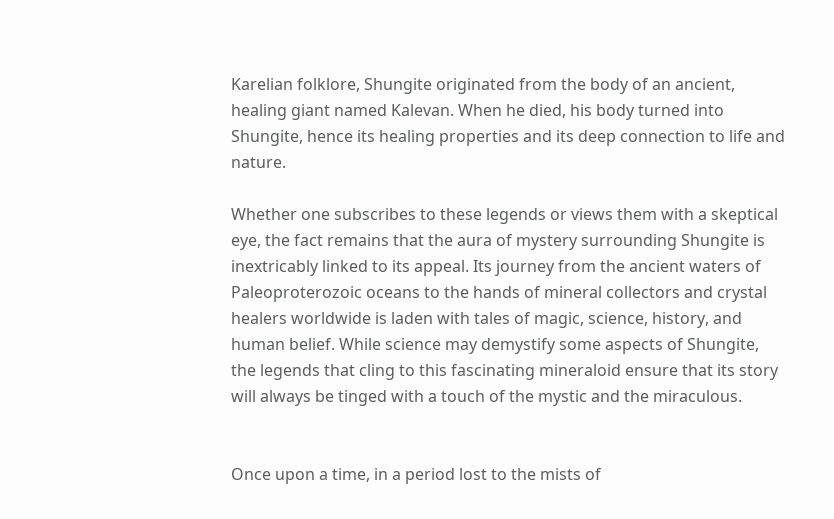Karelian folklore, Shungite originated from the body of an ancient, healing giant named Kalevan. When he died, his body turned into Shungite, hence its healing properties and its deep connection to life and nature.

Whether one subscribes to these legends or views them with a skeptical eye, the fact remains that the aura of mystery surrounding Shungite is inextricably linked to its appeal. Its journey from the ancient waters of Paleoproterozoic oceans to the hands of mineral collectors and crystal healers worldwide is laden with tales of magic, science, history, and human belief. While science may demystify some aspects of Shungite, the legends that cling to this fascinating mineraloid ensure that its story will always be tinged with a touch of the mystic and the miraculous.


Once upon a time, in a period lost to the mists of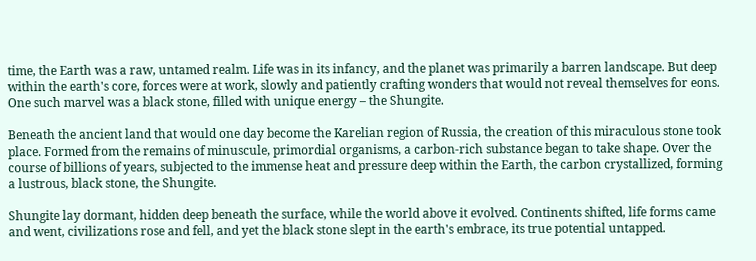time, the Earth was a raw, untamed realm. Life was in its infancy, and the planet was primarily a barren landscape. But deep within the earth's core, forces were at work, slowly and patiently crafting wonders that would not reveal themselves for eons. One such marvel was a black stone, filled with unique energy – the Shungite.

Beneath the ancient land that would one day become the Karelian region of Russia, the creation of this miraculous stone took place. Formed from the remains of minuscule, primordial organisms, a carbon-rich substance began to take shape. Over the course of billions of years, subjected to the immense heat and pressure deep within the Earth, the carbon crystallized, forming a lustrous, black stone, the Shungite.

Shungite lay dormant, hidden deep beneath the surface, while the world above it evolved. Continents shifted, life forms came and went, civilizations rose and fell, and yet the black stone slept in the earth's embrace, its true potential untapped.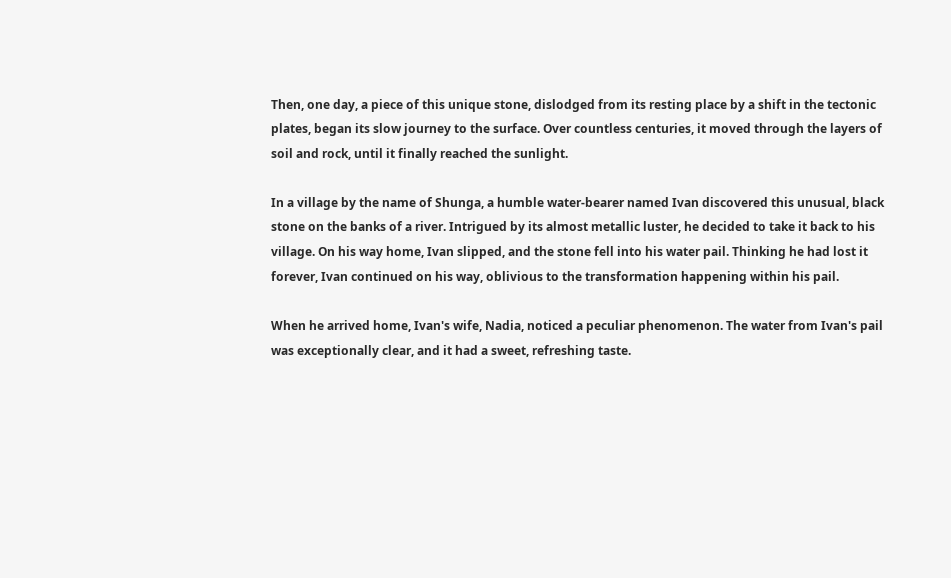Then, one day, a piece of this unique stone, dislodged from its resting place by a shift in the tectonic plates, began its slow journey to the surface. Over countless centuries, it moved through the layers of soil and rock, until it finally reached the sunlight.

In a village by the name of Shunga, a humble water-bearer named Ivan discovered this unusual, black stone on the banks of a river. Intrigued by its almost metallic luster, he decided to take it back to his village. On his way home, Ivan slipped, and the stone fell into his water pail. Thinking he had lost it forever, Ivan continued on his way, oblivious to the transformation happening within his pail.

When he arrived home, Ivan's wife, Nadia, noticed a peculiar phenomenon. The water from Ivan's pail was exceptionally clear, and it had a sweet, refreshing taste.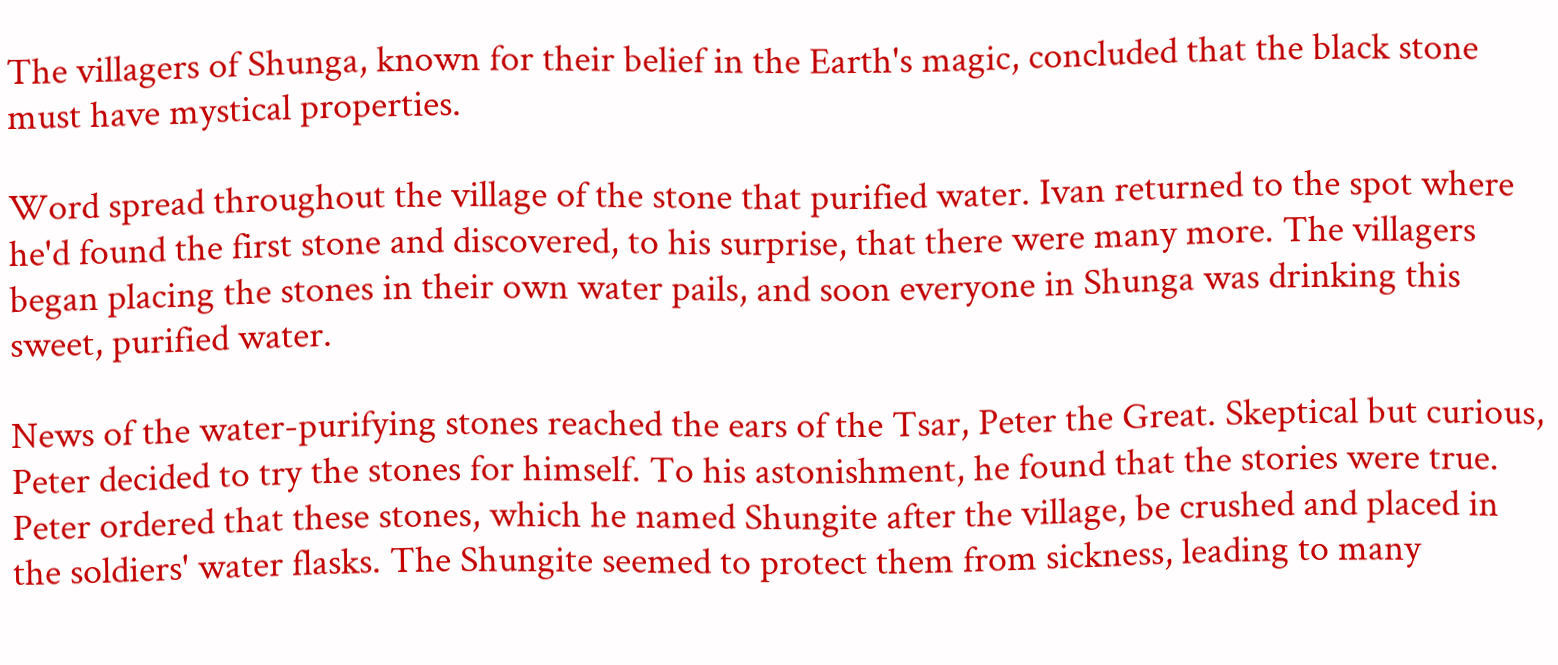The villagers of Shunga, known for their belief in the Earth's magic, concluded that the black stone must have mystical properties.

Word spread throughout the village of the stone that purified water. Ivan returned to the spot where he'd found the first stone and discovered, to his surprise, that there were many more. The villagers began placing the stones in their own water pails, and soon everyone in Shunga was drinking this sweet, purified water.

News of the water-purifying stones reached the ears of the Tsar, Peter the Great. Skeptical but curious, Peter decided to try the stones for himself. To his astonishment, he found that the stories were true. Peter ordered that these stones, which he named Shungite after the village, be crushed and placed in the soldiers' water flasks. The Shungite seemed to protect them from sickness, leading to many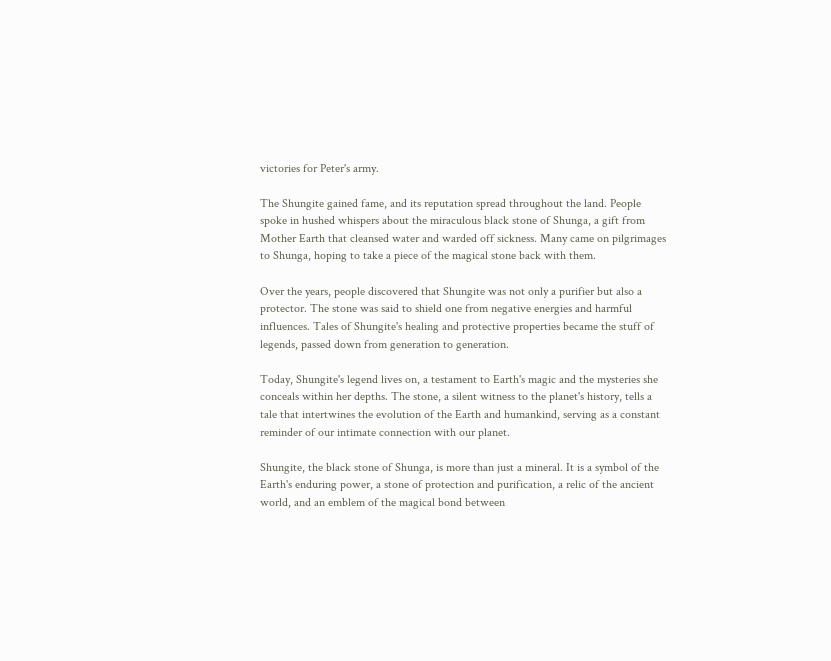victories for Peter's army.

The Shungite gained fame, and its reputation spread throughout the land. People spoke in hushed whispers about the miraculous black stone of Shunga, a gift from Mother Earth that cleansed water and warded off sickness. Many came on pilgrimages to Shunga, hoping to take a piece of the magical stone back with them.

Over the years, people discovered that Shungite was not only a purifier but also a protector. The stone was said to shield one from negative energies and harmful influences. Tales of Shungite's healing and protective properties became the stuff of legends, passed down from generation to generation.

Today, Shungite's legend lives on, a testament to Earth's magic and the mysteries she conceals within her depths. The stone, a silent witness to the planet's history, tells a tale that intertwines the evolution of the Earth and humankind, serving as a constant reminder of our intimate connection with our planet.

Shungite, the black stone of Shunga, is more than just a mineral. It is a symbol of the Earth's enduring power, a stone of protection and purification, a relic of the ancient world, and an emblem of the magical bond between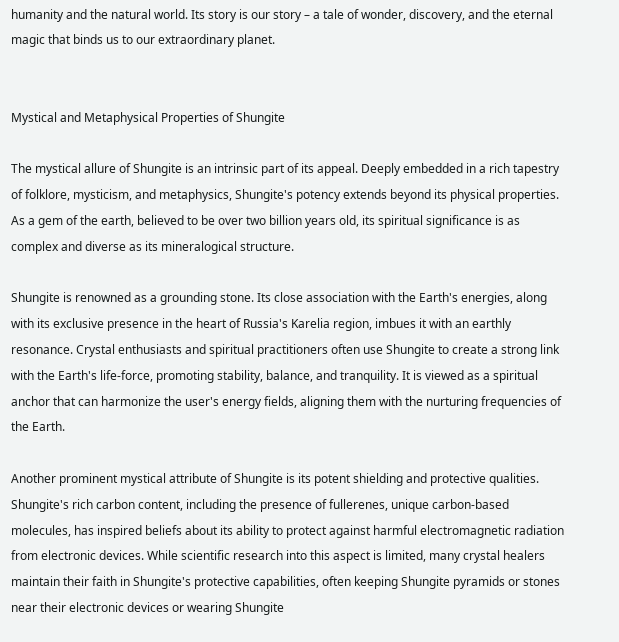humanity and the natural world. Its story is our story – a tale of wonder, discovery, and the eternal magic that binds us to our extraordinary planet.


Mystical and Metaphysical Properties of Shungite

The mystical allure of Shungite is an intrinsic part of its appeal. Deeply embedded in a rich tapestry of folklore, mysticism, and metaphysics, Shungite's potency extends beyond its physical properties. As a gem of the earth, believed to be over two billion years old, its spiritual significance is as complex and diverse as its mineralogical structure.

Shungite is renowned as a grounding stone. Its close association with the Earth's energies, along with its exclusive presence in the heart of Russia's Karelia region, imbues it with an earthly resonance. Crystal enthusiasts and spiritual practitioners often use Shungite to create a strong link with the Earth's life-force, promoting stability, balance, and tranquility. It is viewed as a spiritual anchor that can harmonize the user's energy fields, aligning them with the nurturing frequencies of the Earth.

Another prominent mystical attribute of Shungite is its potent shielding and protective qualities. Shungite's rich carbon content, including the presence of fullerenes, unique carbon-based molecules, has inspired beliefs about its ability to protect against harmful electromagnetic radiation from electronic devices. While scientific research into this aspect is limited, many crystal healers maintain their faith in Shungite's protective capabilities, often keeping Shungite pyramids or stones near their electronic devices or wearing Shungite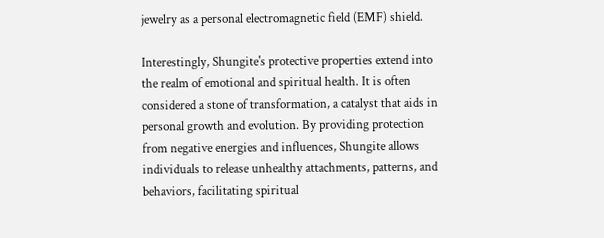jewelry as a personal electromagnetic field (EMF) shield.

Interestingly, Shungite's protective properties extend into the realm of emotional and spiritual health. It is often considered a stone of transformation, a catalyst that aids in personal growth and evolution. By providing protection from negative energies and influences, Shungite allows individuals to release unhealthy attachments, patterns, and behaviors, facilitating spiritual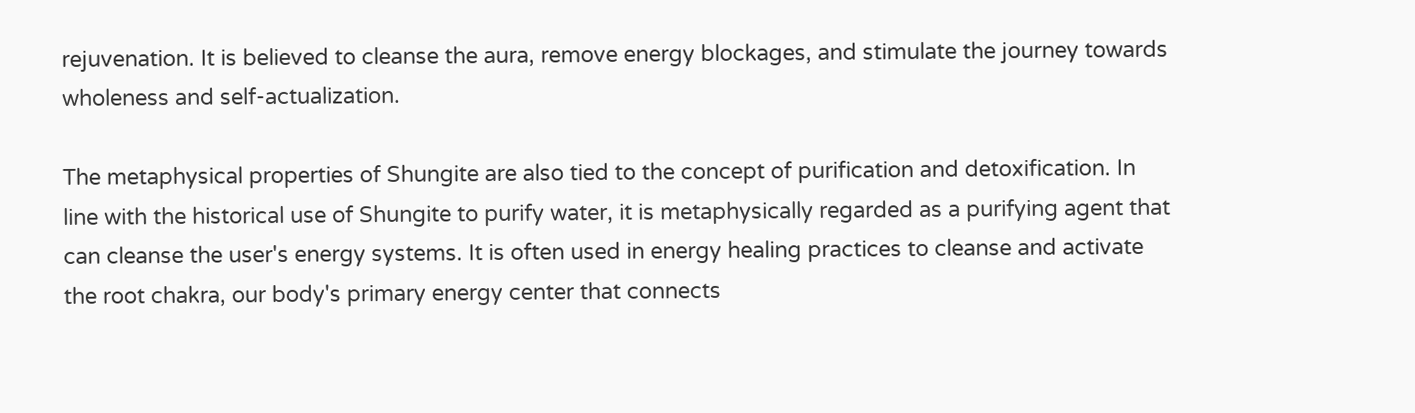rejuvenation. It is believed to cleanse the aura, remove energy blockages, and stimulate the journey towards wholeness and self-actualization.

The metaphysical properties of Shungite are also tied to the concept of purification and detoxification. In line with the historical use of Shungite to purify water, it is metaphysically regarded as a purifying agent that can cleanse the user's energy systems. It is often used in energy healing practices to cleanse and activate the root chakra, our body's primary energy center that connects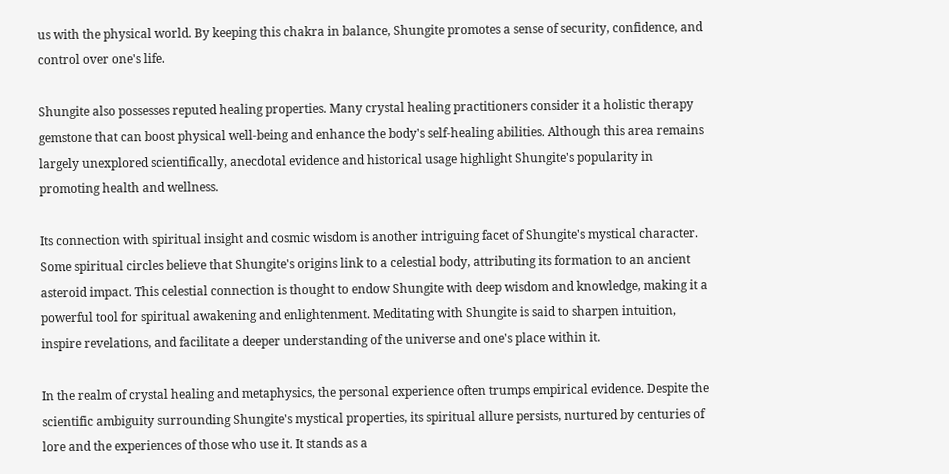us with the physical world. By keeping this chakra in balance, Shungite promotes a sense of security, confidence, and control over one's life.

Shungite also possesses reputed healing properties. Many crystal healing practitioners consider it a holistic therapy gemstone that can boost physical well-being and enhance the body's self-healing abilities. Although this area remains largely unexplored scientifically, anecdotal evidence and historical usage highlight Shungite's popularity in promoting health and wellness.

Its connection with spiritual insight and cosmic wisdom is another intriguing facet of Shungite's mystical character. Some spiritual circles believe that Shungite's origins link to a celestial body, attributing its formation to an ancient asteroid impact. This celestial connection is thought to endow Shungite with deep wisdom and knowledge, making it a powerful tool for spiritual awakening and enlightenment. Meditating with Shungite is said to sharpen intuition, inspire revelations, and facilitate a deeper understanding of the universe and one's place within it.

In the realm of crystal healing and metaphysics, the personal experience often trumps empirical evidence. Despite the scientific ambiguity surrounding Shungite's mystical properties, its spiritual allure persists, nurtured by centuries of lore and the experiences of those who use it. It stands as a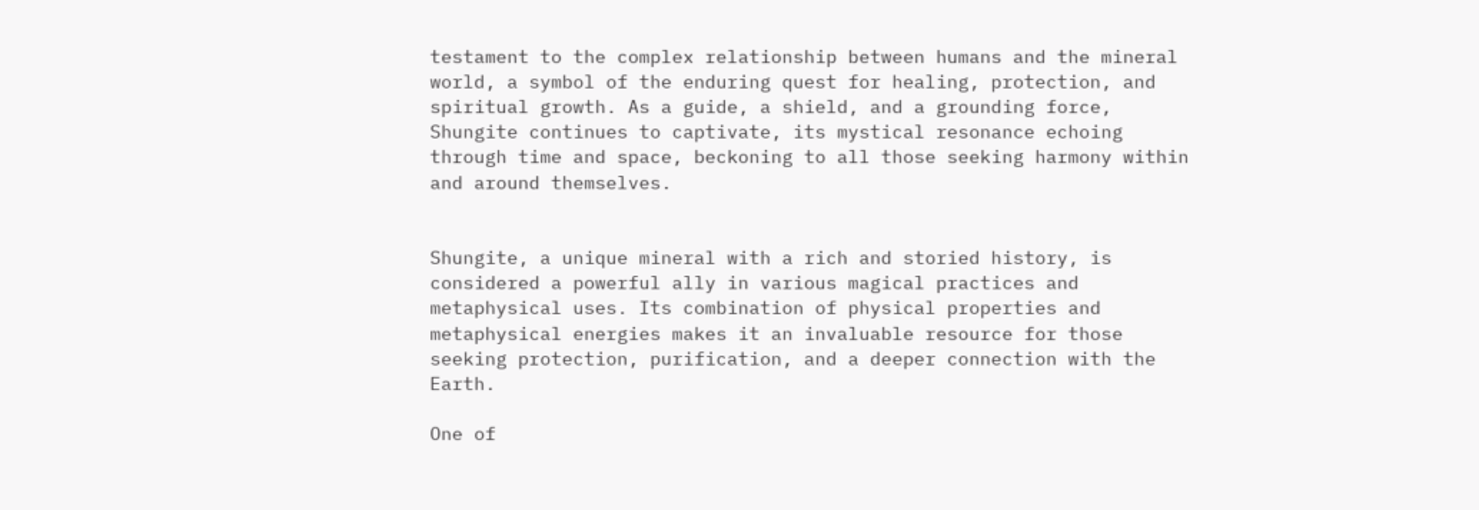testament to the complex relationship between humans and the mineral world, a symbol of the enduring quest for healing, protection, and spiritual growth. As a guide, a shield, and a grounding force, Shungite continues to captivate, its mystical resonance echoing through time and space, beckoning to all those seeking harmony within and around themselves.


Shungite, a unique mineral with a rich and storied history, is considered a powerful ally in various magical practices and metaphysical uses. Its combination of physical properties and metaphysical energies makes it an invaluable resource for those seeking protection, purification, and a deeper connection with the Earth.

One of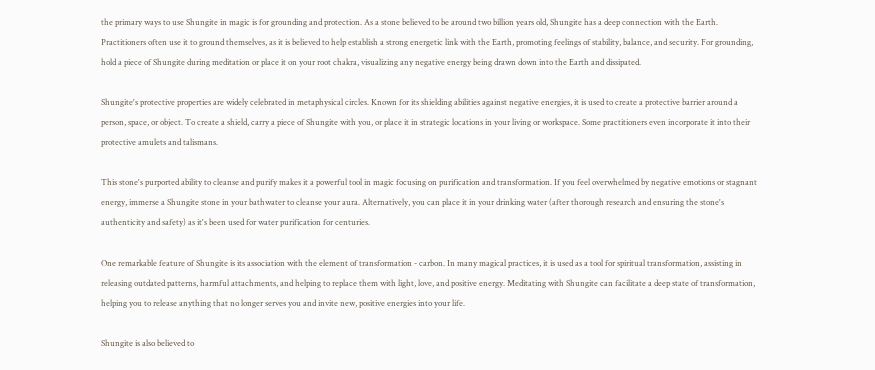the primary ways to use Shungite in magic is for grounding and protection. As a stone believed to be around two billion years old, Shungite has a deep connection with the Earth. Practitioners often use it to ground themselves, as it is believed to help establish a strong energetic link with the Earth, promoting feelings of stability, balance, and security. For grounding, hold a piece of Shungite during meditation or place it on your root chakra, visualizing any negative energy being drawn down into the Earth and dissipated.

Shungite's protective properties are widely celebrated in metaphysical circles. Known for its shielding abilities against negative energies, it is used to create a protective barrier around a person, space, or object. To create a shield, carry a piece of Shungite with you, or place it in strategic locations in your living or workspace. Some practitioners even incorporate it into their protective amulets and talismans.

This stone's purported ability to cleanse and purify makes it a powerful tool in magic focusing on purification and transformation. If you feel overwhelmed by negative emotions or stagnant energy, immerse a Shungite stone in your bathwater to cleanse your aura. Alternatively, you can place it in your drinking water (after thorough research and ensuring the stone's authenticity and safety) as it's been used for water purification for centuries.

One remarkable feature of Shungite is its association with the element of transformation - carbon. In many magical practices, it is used as a tool for spiritual transformation, assisting in releasing outdated patterns, harmful attachments, and helping to replace them with light, love, and positive energy. Meditating with Shungite can facilitate a deep state of transformation, helping you to release anything that no longer serves you and invite new, positive energies into your life.

Shungite is also believed to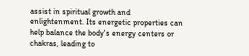assist in spiritual growth and enlightenment. Its energetic properties can help balance the body's energy centers or chakras, leading to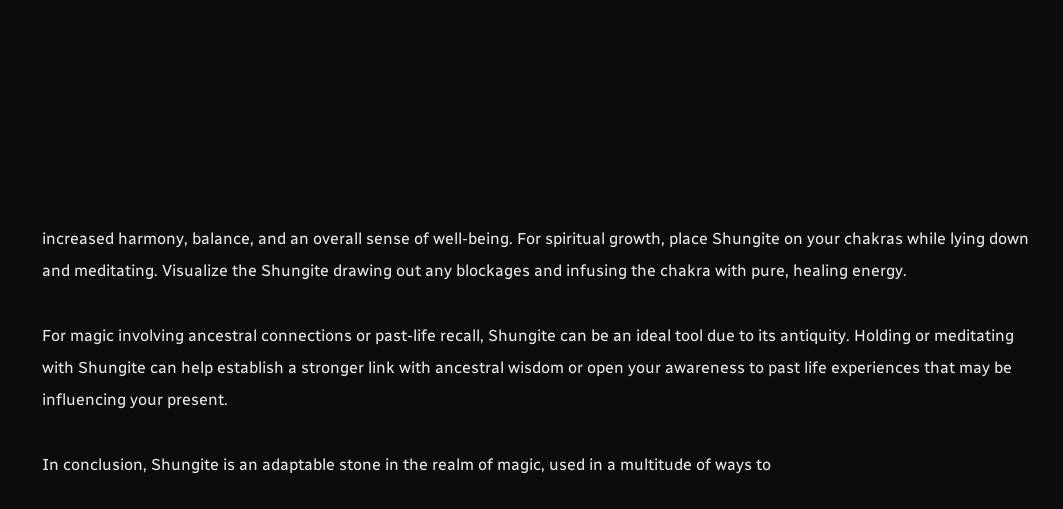increased harmony, balance, and an overall sense of well-being. For spiritual growth, place Shungite on your chakras while lying down and meditating. Visualize the Shungite drawing out any blockages and infusing the chakra with pure, healing energy.

For magic involving ancestral connections or past-life recall, Shungite can be an ideal tool due to its antiquity. Holding or meditating with Shungite can help establish a stronger link with ancestral wisdom or open your awareness to past life experiences that may be influencing your present.

In conclusion, Shungite is an adaptable stone in the realm of magic, used in a multitude of ways to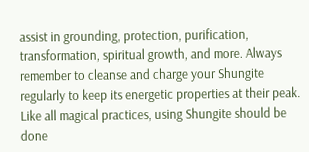assist in grounding, protection, purification, transformation, spiritual growth, and more. Always remember to cleanse and charge your Shungite regularly to keep its energetic properties at their peak. Like all magical practices, using Shungite should be done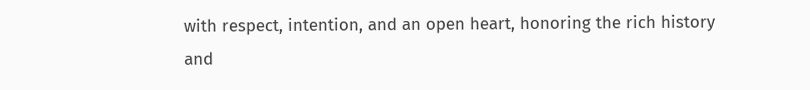with respect, intention, and an open heart, honoring the rich history and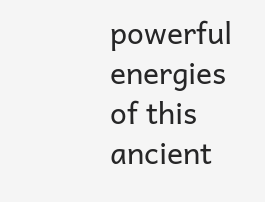powerful energies of this ancient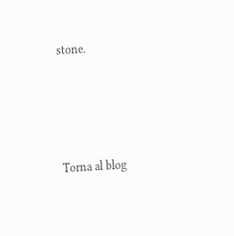stone.





Torna al blog